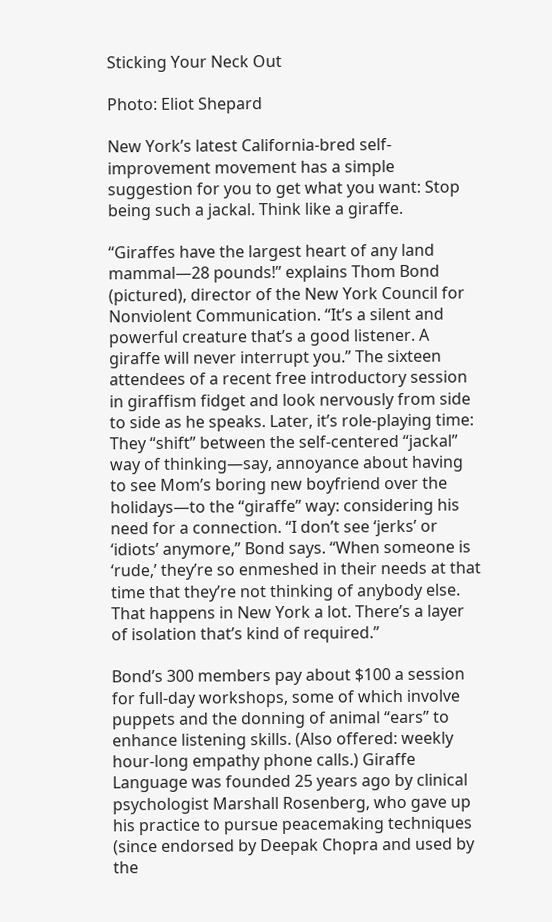Sticking Your Neck Out

Photo: Eliot Shepard

New York’s latest California-bred self-improvement movement has a simple suggestion for you to get what you want: Stop being such a jackal. Think like a giraffe.

“Giraffes have the largest heart of any land mammal—28 pounds!” explains Thom Bond (pictured), director of the New York Council for Nonviolent Communication. “It’s a silent and powerful creature that’s a good listener. A giraffe will never interrupt you.” The sixteen attendees of a recent free introductory session in giraffism fidget and look nervously from side to side as he speaks. Later, it’s role-playing time: They “shift” between the self-centered “jackal” way of thinking—say, annoyance about having to see Mom’s boring new boyfriend over the holidays—to the “giraffe” way: considering his need for a connection. “I don’t see ‘jerks’ or ‘idiots’ anymore,” Bond says. “When someone is ‘rude,’ they’re so enmeshed in their needs at that time that they’re not thinking of anybody else. That happens in New York a lot. There’s a layer of isolation that’s kind of required.”

Bond’s 300 members pay about $100 a session for full-day workshops, some of which involve puppets and the donning of animal “ears” to enhance listening skills. (Also offered: weekly hour-long empathy phone calls.) Giraffe Language was founded 25 years ago by clinical psychologist Marshall Rosenberg, who gave up his practice to pursue peacemaking techniques (since endorsed by Deepak Chopra and used by the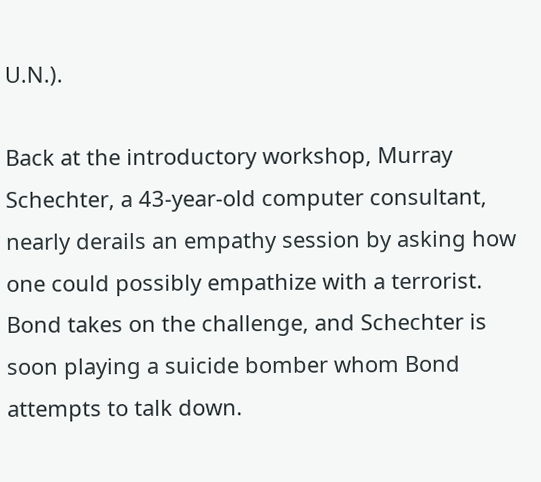U.N.).

Back at the introductory workshop, Murray Schechter, a 43-year-old computer consultant, nearly derails an empathy session by asking how one could possibly empathize with a terrorist. Bond takes on the challenge, and Schechter is soon playing a suicide bomber whom Bond attempts to talk down.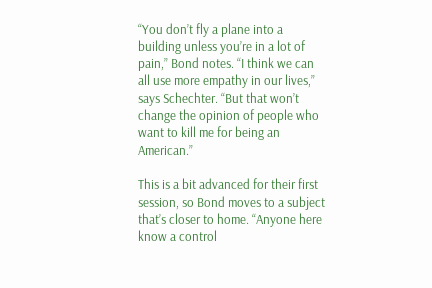“You don’t fly a plane into a building unless you’re in a lot of pain,” Bond notes. “I think we can all use more empathy in our lives,” says Schechter. “But that won’t change the opinion of people who want to kill me for being an American.”

This is a bit advanced for their first session, so Bond moves to a subject that’s closer to home. “Anyone here know a control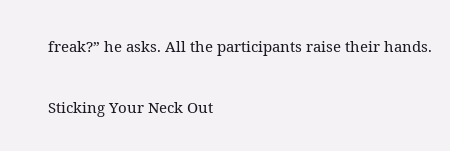freak?” he asks. All the participants raise their hands.

Sticking Your Neck Out